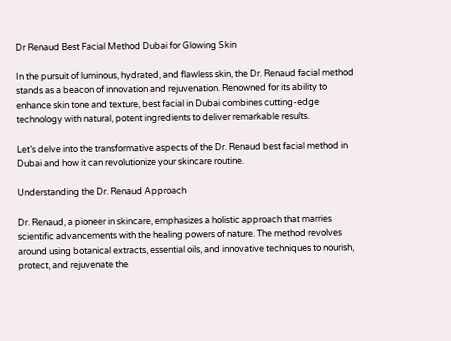Dr Renaud Best Facial Method Dubai for Glowing Skin

In the pursuit of luminous, hydrated, and flawless skin, the Dr. Renaud facial method stands as a beacon of innovation and rejuvenation. Renowned for its ability to enhance skin tone and texture, best facial in Dubai combines cutting-edge technology with natural, potent ingredients to deliver remarkable results.

Let’s delve into the transformative aspects of the Dr. Renaud best facial method in Dubai and how it can revolutionize your skincare routine.

Understanding the Dr. Renaud Approach

Dr. Renaud, a pioneer in skincare, emphasizes a holistic approach that marries scientific advancements with the healing powers of nature. The method revolves around using botanical extracts, essential oils, and innovative techniques to nourish, protect, and rejuvenate the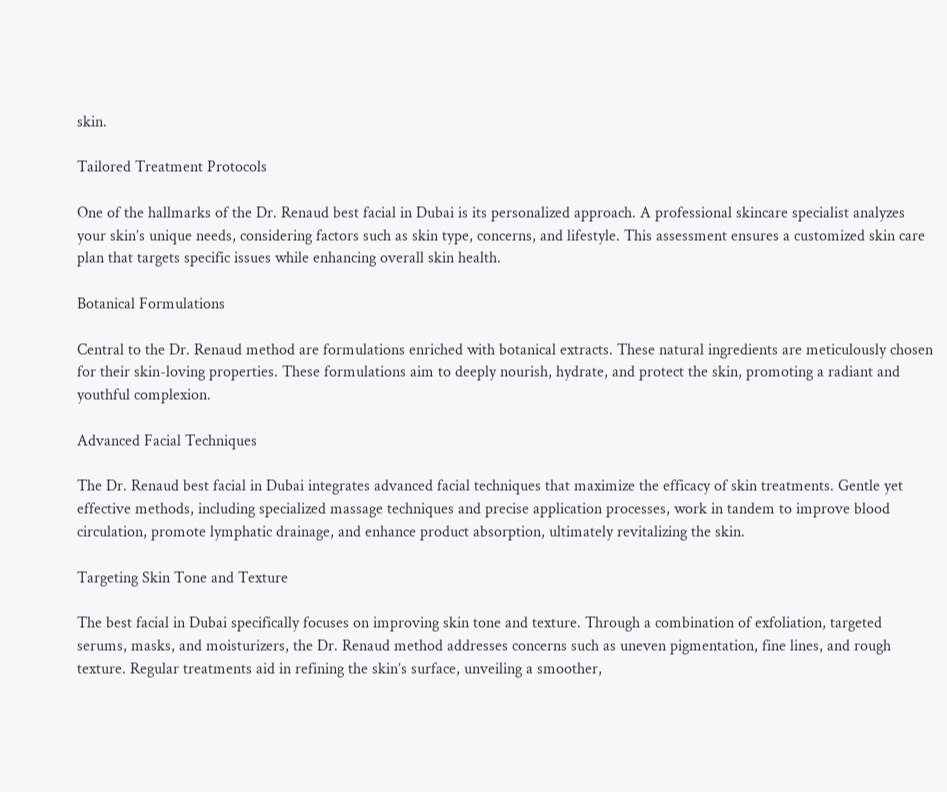skin.

Tailored Treatment Protocols

One of the hallmarks of the Dr. Renaud best facial in Dubai is its personalized approach. A professional skincare specialist analyzes your skin’s unique needs, considering factors such as skin type, concerns, and lifestyle. This assessment ensures a customized skin care plan that targets specific issues while enhancing overall skin health.

Botanical Formulations

Central to the Dr. Renaud method are formulations enriched with botanical extracts. These natural ingredients are meticulously chosen for their skin-loving properties. These formulations aim to deeply nourish, hydrate, and protect the skin, promoting a radiant and youthful complexion.

Advanced Facial Techniques

The Dr. Renaud best facial in Dubai integrates advanced facial techniques that maximize the efficacy of skin treatments. Gentle yet effective methods, including specialized massage techniques and precise application processes, work in tandem to improve blood circulation, promote lymphatic drainage, and enhance product absorption, ultimately revitalizing the skin.

Targeting Skin Tone and Texture

The best facial in Dubai specifically focuses on improving skin tone and texture. Through a combination of exfoliation, targeted serums, masks, and moisturizers, the Dr. Renaud method addresses concerns such as uneven pigmentation, fine lines, and rough texture. Regular treatments aid in refining the skin’s surface, unveiling a smoother,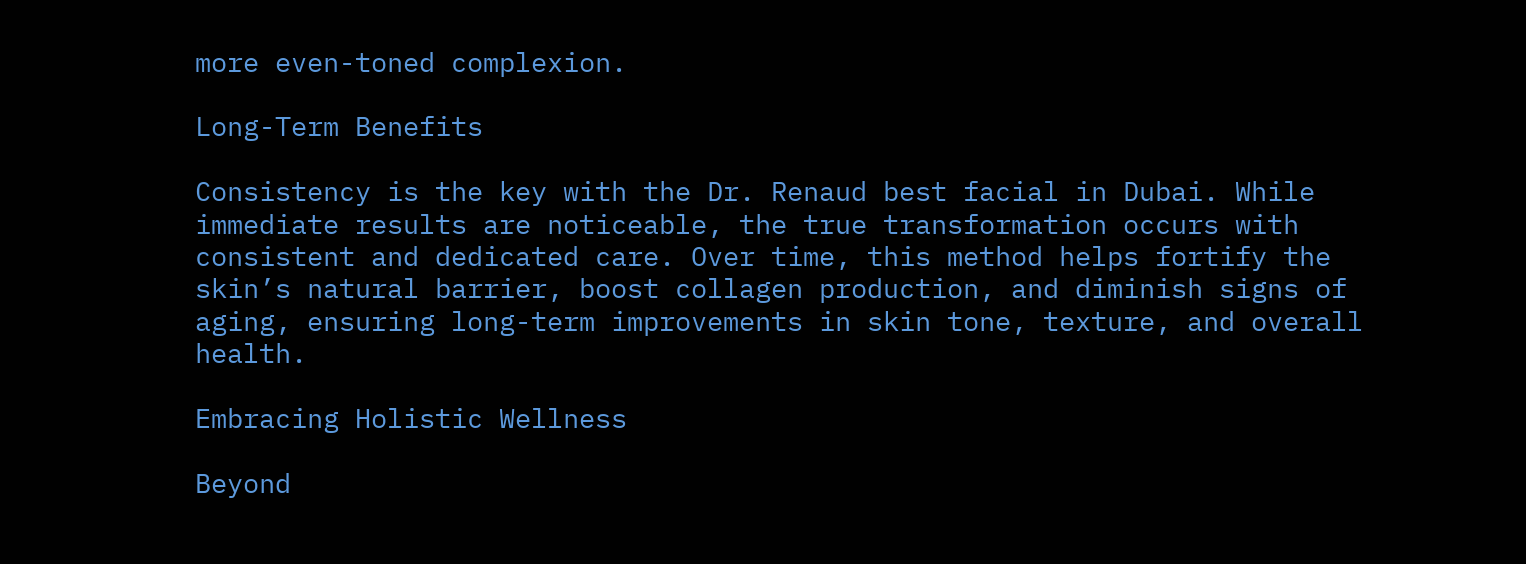more even-toned complexion.

Long-Term Benefits

Consistency is the key with the Dr. Renaud best facial in Dubai. While immediate results are noticeable, the true transformation occurs with consistent and dedicated care. Over time, this method helps fortify the skin’s natural barrier, boost collagen production, and diminish signs of aging, ensuring long-term improvements in skin tone, texture, and overall health.

Embracing Holistic Wellness

Beyond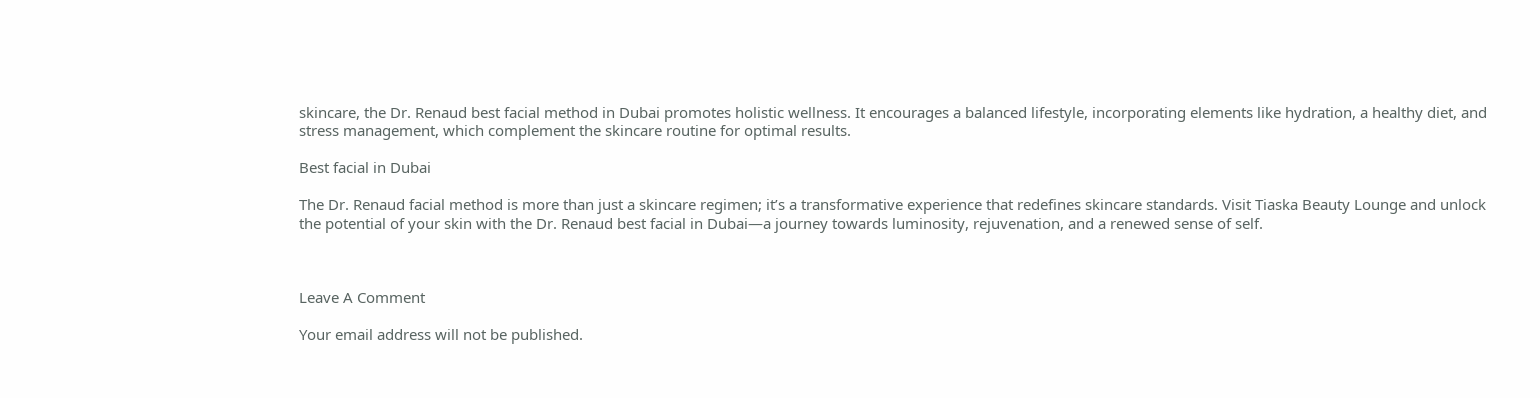skincare, the Dr. Renaud best facial method in Dubai promotes holistic wellness. It encourages a balanced lifestyle, incorporating elements like hydration, a healthy diet, and stress management, which complement the skincare routine for optimal results.

Best facial in Dubai

The Dr. Renaud facial method is more than just a skincare regimen; it’s a transformative experience that redefines skincare standards. Visit Tiaska Beauty Lounge and unlock the potential of your skin with the Dr. Renaud best facial in Dubai—a journey towards luminosity, rejuvenation, and a renewed sense of self.



Leave A Comment

Your email address will not be published.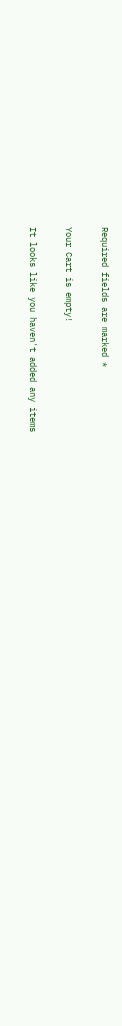Required fields are marked *

Your Cart is empty!

It looks like you haven't added any items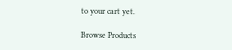to your cart yet.

Browse Products